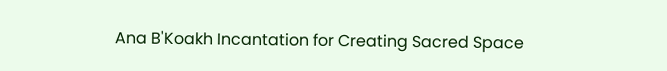Ana B'Koakh Incantation for Creating Sacred Space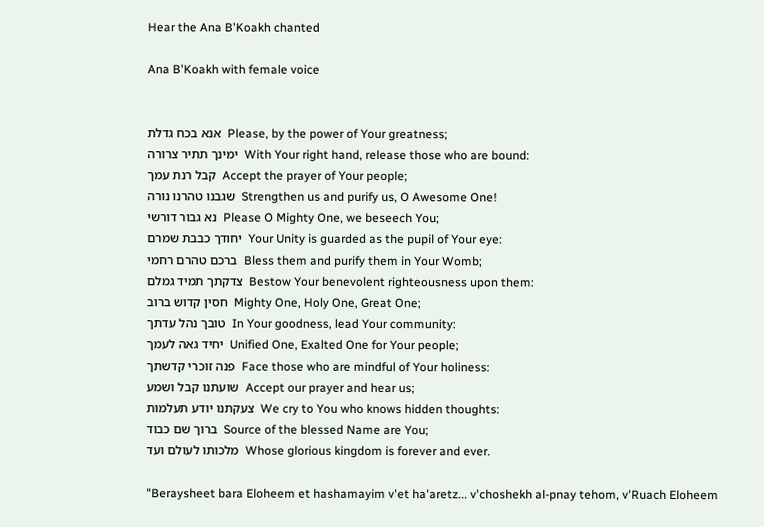Hear the Ana B'Koakh chanted

Ana B'Koakh with female voice


אנא בכח גדלת  Please, by the power of Your greatness;
ימינך תתיר צרורה  With Your right hand, release those who are bound:
קבל רנת עמך  Accept the prayer of Your people;
שגבנו טהרנו נורה  Strengthen us and purify us, O Awesome One!
נא גבור דורשי  Please O Mighty One, we beseech You;
יחודך כבבת שמרם  Your Unity is guarded as the pupil of Your eye:
ברכם טהרם רחמי  Bless them and purify them in Your Womb;
צדקתך תמיד גמלם  Bestow Your benevolent righteousness upon them:
חסין קדוש ברוב  Mighty One, Holy One, Great One;
טובך נהל עדתך  In Your goodness, lead Your community:
יחיד גאה לעמך  Unified One, Exalted One for Your people;
פנה זוכרי קדשתך  Face those who are mindful of Your holiness:
שועתנו קבל ושמע  Accept our prayer and hear us;
צעקתנו יודע תעלמות  We cry to You who knows hidden thoughts:
ברוך שם כבוד  Source of the blessed Name are You;
מלכותו לעולם ועד  Whose glorious kingdom is forever and ever.

"Beraysheet bara Eloheem et hashamayim v'et ha'aretz... v'choshekh al-pnay tehom, v'Ruach Eloheem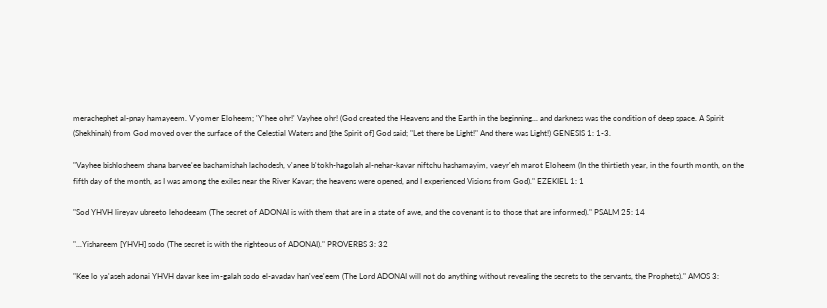merachephet al-pnay hamayeem. V'yomer Eloheem; 'Y'hee ohr!' Vayhee ohr! (God created the Heavens and the Earth in the beginning... and darkness was the condition of deep space. A Spirit (Shekhinah) from God moved over the surface of the Celestial Waters and [the Spirit of] God said; "Let there be Light!" And there was Light!) GENESIS 1: 1-3.

"Vayhee bishlosheem shana barvee'ee bachamishah lachodesh, v'anee b'tokh-hagolah al-nehar-kavar niftchu hashamayim, vaeyr'eh marot Eloheem (In the thirtieth year, in the fourth month, on the fifth day of the month, as I was among the exiles near the River Kavar; the heavens were opened, and I experienced Visions from God)." EZEKIEL 1: 1

"Sod YHVH lireyav ubreeto lehodeeam (The secret of ADONAI is with them that are in a state of awe, and the covenant is to those that are informed)." PSALM 25: 14

"...Yishareem [YHVH] sodo (The secret is with the righteous of ADONAI)." PROVERBS 3: 32

"Kee lo ya'aseh adonai YHVH davar kee im-galah sodo el-avadav han'vee'eem (The Lord ADONAI will not do anything without revealing the secrets to the servants, the Prophets)." AMOS 3: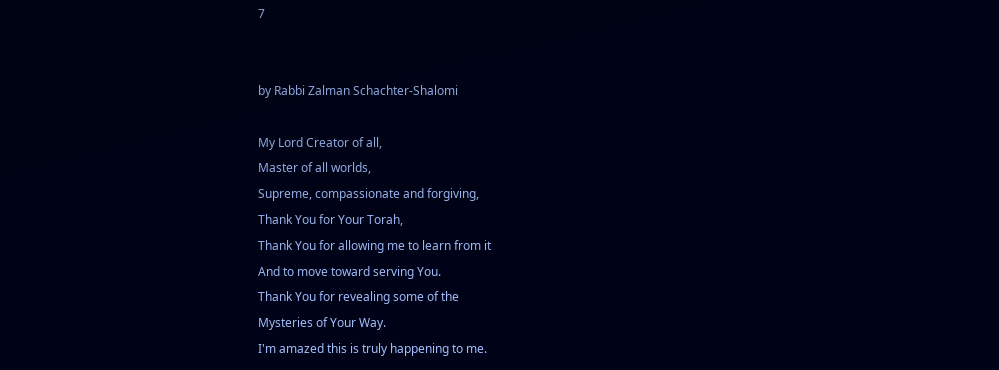7


by Rabbi Zalman Schachter-Shalomi

My Lord Creator of all,
Master of all worlds,
Supreme, compassionate and forgiving,
Thank You for Your Torah,
Thank You for allowing me to learn from it
And to move toward serving You.
Thank You for revealing some of the
Mysteries of Your Way.
I'm amazed this is truly happening to me.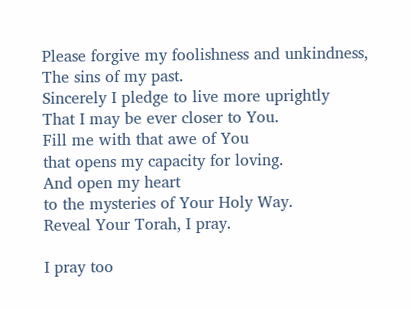Please forgive my foolishness and unkindness,
The sins of my past.
Sincerely I pledge to live more uprightly
That I may be ever closer to You.
Fill me with that awe of You
that opens my capacity for loving.
And open my heart
to the mysteries of Your Holy Way.
Reveal Your Torah, I pray.

I pray too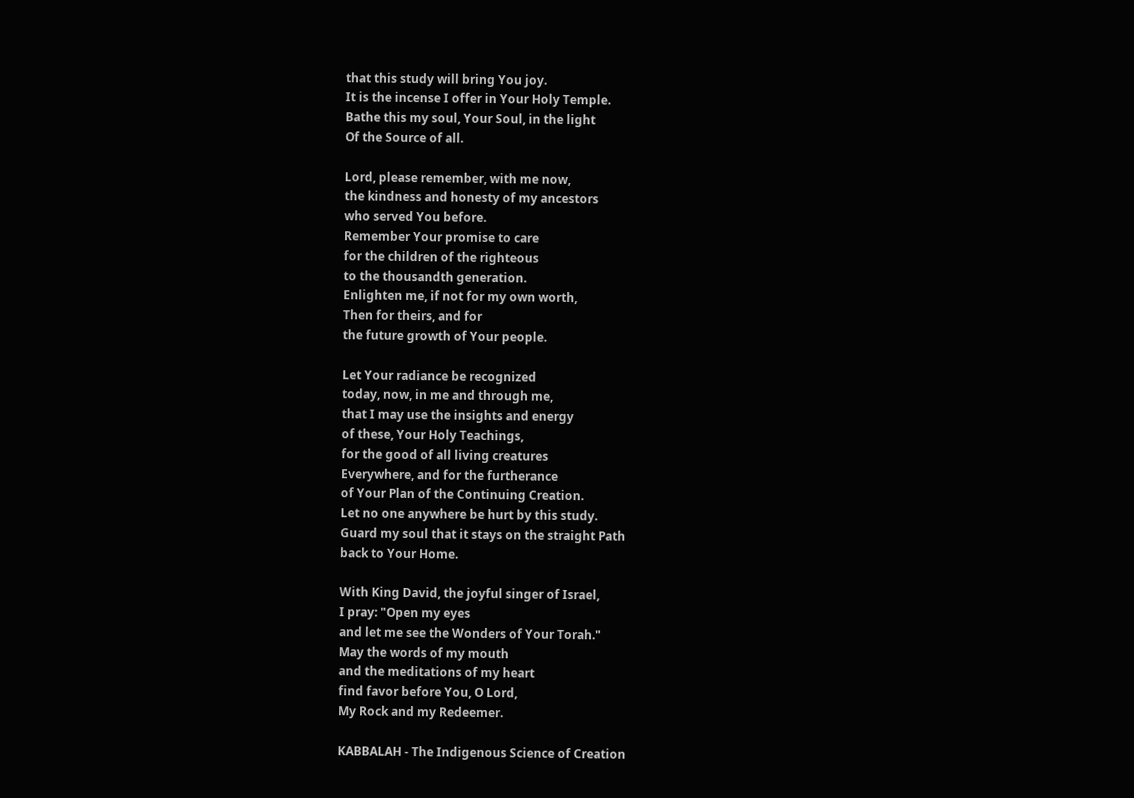that this study will bring You joy.
It is the incense I offer in Your Holy Temple.
Bathe this my soul, Your Soul, in the light
Of the Source of all.

Lord, please remember, with me now,
the kindness and honesty of my ancestors
who served You before.
Remember Your promise to care
for the children of the righteous
to the thousandth generation.
Enlighten me, if not for my own worth,
Then for theirs, and for
the future growth of Your people.

Let Your radiance be recognized
today, now, in me and through me,
that I may use the insights and energy
of these, Your Holy Teachings,
for the good of all living creatures
Everywhere, and for the furtherance
of Your Plan of the Continuing Creation.
Let no one anywhere be hurt by this study.
Guard my soul that it stays on the straight Path
back to Your Home.

With King David, the joyful singer of Israel,
I pray: "Open my eyes
and let me see the Wonders of Your Torah."
May the words of my mouth
and the meditations of my heart
find favor before You, O Lord,
My Rock and my Redeemer.

KABBALAH - The Indigenous Science of Creation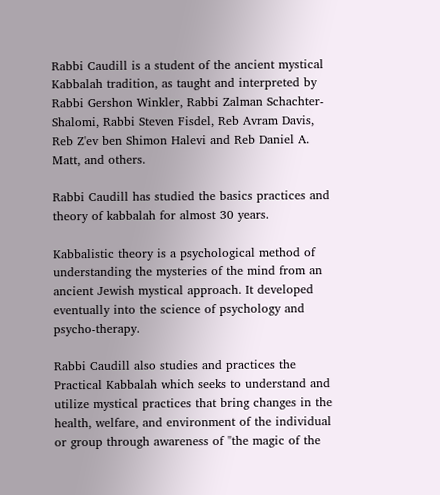Rabbi Caudill is a student of the ancient mystical Kabbalah tradition, as taught and interpreted by Rabbi Gershon Winkler, Rabbi Zalman Schachter-Shalomi, Rabbi Steven Fisdel, Reb Avram Davis, Reb Z'ev ben Shimon Halevi and Reb Daniel A. Matt, and others.

Rabbi Caudill has studied the basics practices and theory of kabbalah for almost 30 years.

Kabbalistic theory is a psychological method of understanding the mysteries of the mind from an ancient Jewish mystical approach. It developed eventually into the science of psychology and psycho-therapy.

Rabbi Caudill also studies and practices the Practical Kabbalah which seeks to understand and utilize mystical practices that bring changes in the health, welfare, and environment of the individual or group through awareness of "the magic of the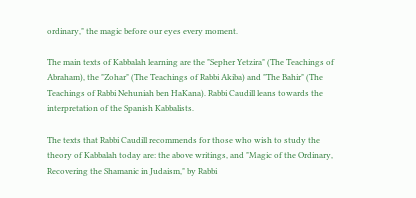ordinary," the magic before our eyes every moment.

The main texts of Kabbalah learning are the "Sepher Yetzira" (The Teachings of Abraham), the "Zohar" (The Teachings of Rabbi Akiba) and "The Bahir" (The Teachings of Rabbi Nehuniah ben HaKana). Rabbi Caudill leans towards the interpretation of the Spanish Kabbalists.

The texts that Rabbi Caudill recommends for those who wish to study the theory of Kabbalah today are: the above writings, and "Magic of the Ordinary, Recovering the Shamanic in Judaism," by Rabbi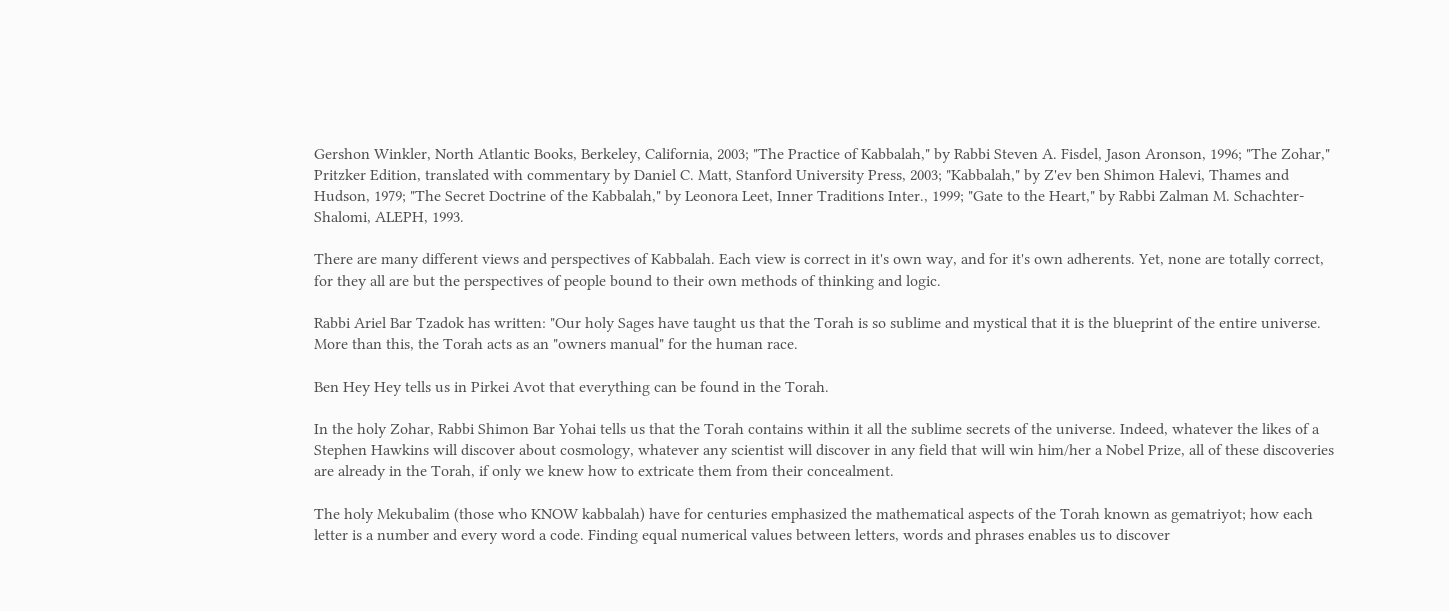Gershon Winkler, North Atlantic Books, Berkeley, California, 2003; "The Practice of Kabbalah," by Rabbi Steven A. Fisdel, Jason Aronson, 1996; "The Zohar," Pritzker Edition, translated with commentary by Daniel C. Matt, Stanford University Press, 2003; "Kabbalah," by Z'ev ben Shimon Halevi, Thames and Hudson, 1979; "The Secret Doctrine of the Kabbalah," by Leonora Leet, Inner Traditions Inter., 1999; "Gate to the Heart," by Rabbi Zalman M. Schachter-Shalomi, ALEPH, 1993.

There are many different views and perspectives of Kabbalah. Each view is correct in it's own way, and for it's own adherents. Yet, none are totally correct, for they all are but the perspectives of people bound to their own methods of thinking and logic.

Rabbi Ariel Bar Tzadok has written: "Our holy Sages have taught us that the Torah is so sublime and mystical that it is the blueprint of the entire universe.
More than this, the Torah acts as an "owners manual" for the human race.

Ben Hey Hey tells us in Pirkei Avot that everything can be found in the Torah.

In the holy Zohar, Rabbi Shimon Bar Yohai tells us that the Torah contains within it all the sublime secrets of the universe. Indeed, whatever the likes of a Stephen Hawkins will discover about cosmology, whatever any scientist will discover in any field that will win him/her a Nobel Prize, all of these discoveries are already in the Torah, if only we knew how to extricate them from their concealment.

The holy Mekubalim (those who KNOW kabbalah) have for centuries emphasized the mathematical aspects of the Torah known as gematriyot; how each letter is a number and every word a code. Finding equal numerical values between letters, words and phrases enables us to discover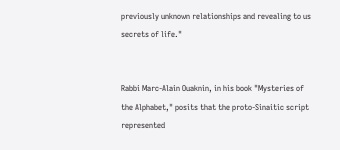previously unknown relationships and revealing to us secrets of life."


Rabbi Marc-Alain Ouaknin, in his book "Mysteries of the Alphabet," posits that the proto-Sinaitic script represented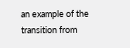an example of the transition from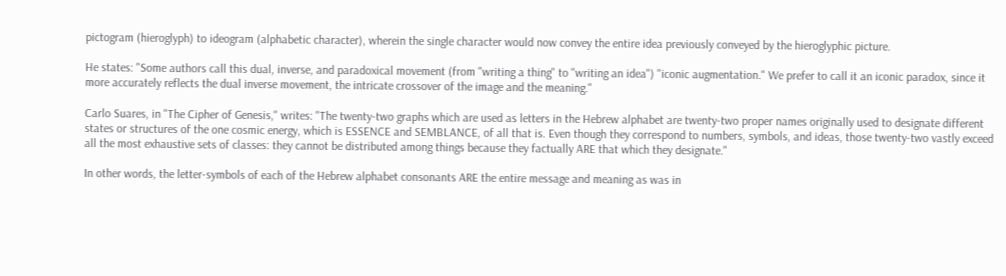pictogram (hieroglyph) to ideogram (alphabetic character), wherein the single character would now convey the entire idea previously conveyed by the hieroglyphic picture.

He states: "Some authors call this dual, inverse, and paradoxical movement (from "writing a thing" to "writing an idea") "iconic augmentation." We prefer to call it an iconic paradox, since it more accurately reflects the dual inverse movement, the intricate crossover of the image and the meaning."

Carlo Suares, in "The Cipher of Genesis," writes: "The twenty-two graphs which are used as letters in the Hebrew alphabet are twenty-two proper names originally used to designate different states or structures of the one cosmic energy, which is ESSENCE and SEMBLANCE, of all that is. Even though they correspond to numbers, symbols, and ideas, those twenty-two vastly exceed all the most exhaustive sets of classes: they cannot be distributed among things because they factually ARE that which they designate."

In other words, the letter-symbols of each of the Hebrew alphabet consonants ARE the entire message and meaning as was in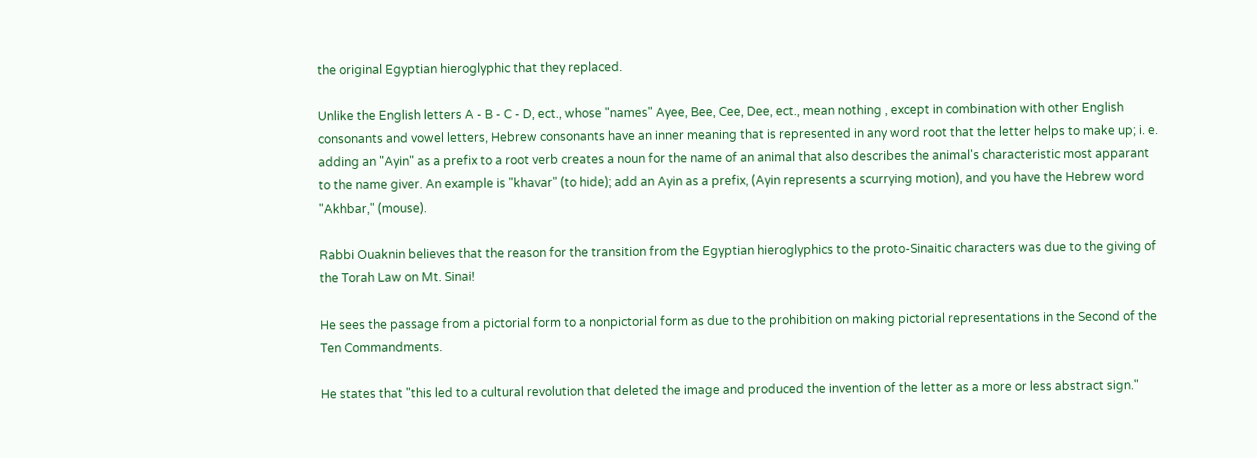the original Egyptian hieroglyphic that they replaced.

Unlike the English letters A - B - C - D, ect., whose "names" Ayee, Bee, Cee, Dee, ect., mean nothing , except in combination with other English consonants and vowel letters, Hebrew consonants have an inner meaning that is represented in any word root that the letter helps to make up; i. e. adding an "Ayin" as a prefix to a root verb creates a noun for the name of an animal that also describes the animal's characteristic most apparant to the name giver. An example is "khavar" (to hide); add an Ayin as a prefix, (Ayin represents a scurrying motion), and you have the Hebrew word "Akhbar," (mouse).

Rabbi Ouaknin believes that the reason for the transition from the Egyptian hieroglyphics to the proto-Sinaitic characters was due to the giving of the Torah Law on Mt. Sinai!

He sees the passage from a pictorial form to a nonpictorial form as due to the prohibition on making pictorial representations in the Second of the Ten Commandments.

He states that "this led to a cultural revolution that deleted the image and produced the invention of the letter as a more or less abstract sign."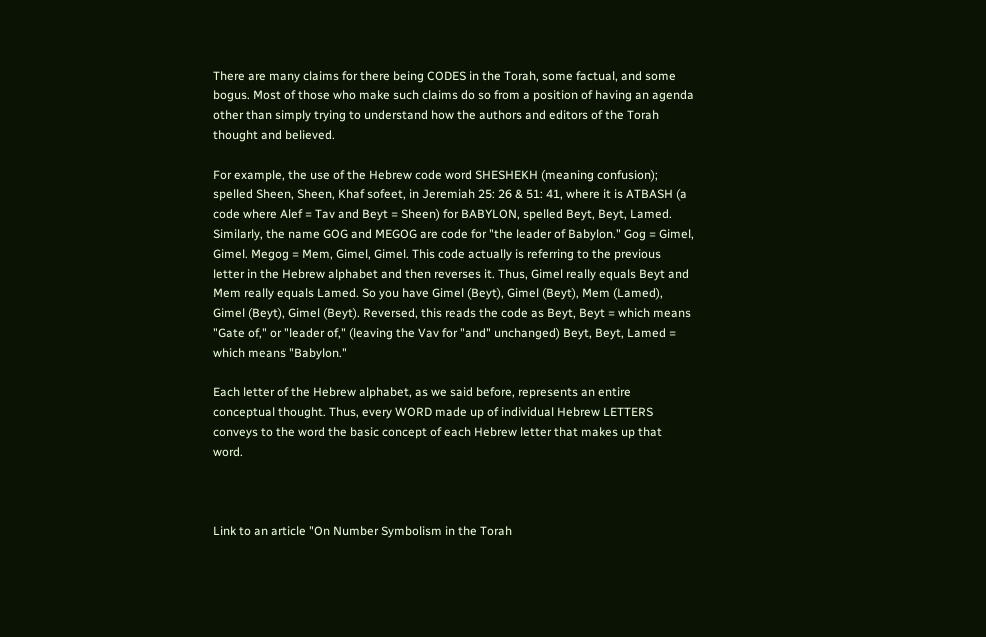There are many claims for there being CODES in the Torah, some factual, and some bogus. Most of those who make such claims do so from a position of having an agenda other than simply trying to understand how the authors and editors of the Torah thought and believed.

For example, the use of the Hebrew code word SHESHEKH (meaning confusion); spelled Sheen, Sheen, Khaf sofeet, in Jeremiah 25: 26 & 51: 41, where it is ATBASH (a code where Alef = Tav and Beyt = Sheen) for BABYLON, spelled Beyt, Beyt, Lamed. Similarly, the name GOG and MEGOG are code for "the leader of Babylon." Gog = Gimel, Gimel. Megog = Mem, Gimel, Gimel. This code actually is referring to the previous letter in the Hebrew alphabet and then reverses it. Thus, Gimel really equals Beyt and Mem really equals Lamed. So you have Gimel (Beyt), Gimel (Beyt), Mem (Lamed), Gimel (Beyt), Gimel (Beyt). Reversed, this reads the code as Beyt, Beyt = which means "Gate of," or "leader of," (leaving the Vav for "and" unchanged) Beyt, Beyt, Lamed = which means "Babylon."

Each letter of the Hebrew alphabet, as we said before, represents an entire conceptual thought. Thus, every WORD made up of individual Hebrew LETTERS conveys to the word the basic concept of each Hebrew letter that makes up that word.



Link to an article "On Number Symbolism in the Torah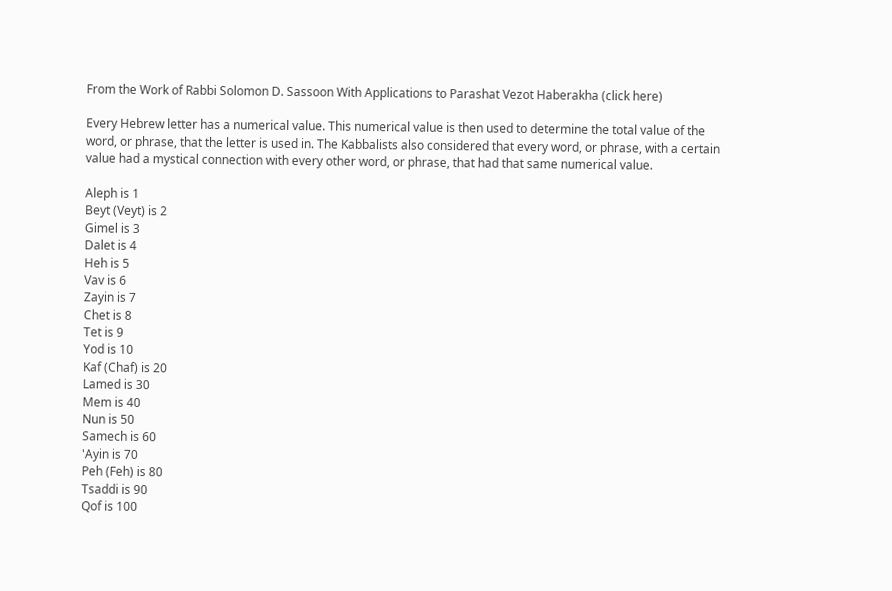From the Work of Rabbi Solomon D. Sassoon With Applications to Parashat Vezot Haberakha (click here)

Every Hebrew letter has a numerical value. This numerical value is then used to determine the total value of the word, or phrase, that the letter is used in. The Kabbalists also considered that every word, or phrase, with a certain value had a mystical connection with every other word, or phrase, that had that same numerical value.

Aleph is 1
Beyt (Veyt) is 2
Gimel is 3
Dalet is 4
Heh is 5
Vav is 6
Zayin is 7
Chet is 8
Tet is 9
Yod is 10
Kaf (Chaf) is 20
Lamed is 30
Mem is 40
Nun is 50
Samech is 60
'Ayin is 70
Peh (Feh) is 80
Tsaddi is 90
Qof is 100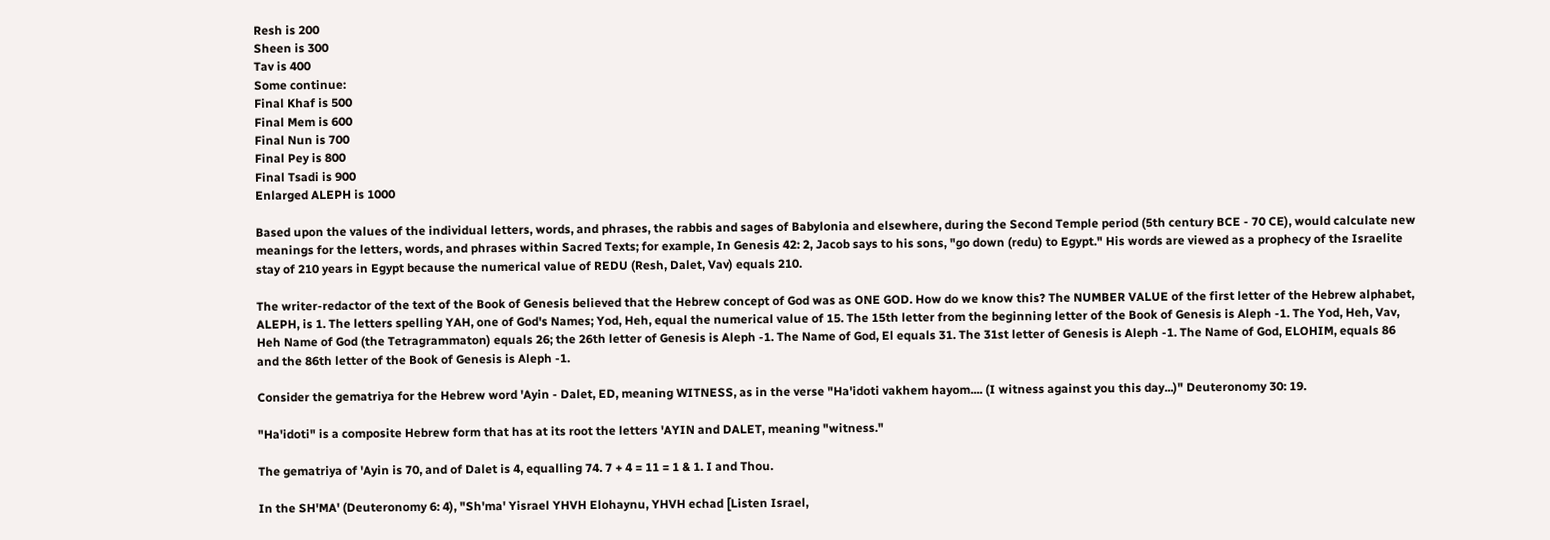Resh is 200
Sheen is 300
Tav is 400
Some continue:
Final Khaf is 500
Final Mem is 600
Final Nun is 700
Final Pey is 800
Final Tsadi is 900
Enlarged ALEPH is 1000

Based upon the values of the individual letters, words, and phrases, the rabbis and sages of Babylonia and elsewhere, during the Second Temple period (5th century BCE - 70 CE), would calculate new meanings for the letters, words, and phrases within Sacred Texts; for example, In Genesis 42: 2, Jacob says to his sons, "go down (redu) to Egypt." His words are viewed as a prophecy of the Israelite stay of 210 years in Egypt because the numerical value of REDU (Resh, Dalet, Vav) equals 210.

The writer-redactor of the text of the Book of Genesis believed that the Hebrew concept of God was as ONE GOD. How do we know this? The NUMBER VALUE of the first letter of the Hebrew alphabet, ALEPH, is 1. The letters spelling YAH, one of God's Names; Yod, Heh, equal the numerical value of 15. The 15th letter from the beginning letter of the Book of Genesis is Aleph -1. The Yod, Heh, Vav, Heh Name of God (the Tetragrammaton) equals 26; the 26th letter of Genesis is Aleph -1. The Name of God, El equals 31. The 31st letter of Genesis is Aleph -1. The Name of God, ELOHIM, equals 86 and the 86th letter of the Book of Genesis is Aleph -1.

Consider the gematriya for the Hebrew word 'Ayin - Dalet, ED, meaning WITNESS, as in the verse "Ha'idoti vakhem hayom.... (I witness against you this day...)" Deuteronomy 30: 19.

"Ha'idoti" is a composite Hebrew form that has at its root the letters 'AYIN and DALET, meaning "witness."

The gematriya of 'Ayin is 70, and of Dalet is 4, equalling 74. 7 + 4 = 11 = 1 & 1. I and Thou.

In the SH'MA' (Deuteronomy 6: 4), "Sh'ma' Yisrael YHVH Elohaynu, YHVH echad [Listen Israel,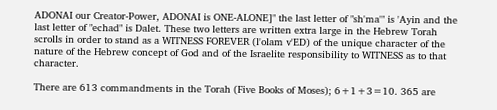ADONAI our Creator-Power, ADONAI is ONE-ALONE]" the last letter of "sh'ma'" is 'Ayin and the last letter of "echad" is Dalet. These two letters are written extra large in the Hebrew Torah scrolls in order to stand as a WITNESS FOREVER (l'olam v'ED) of the unique character of the nature of the Hebrew concept of God and of the Israelite responsibility to WITNESS as to that character.

There are 613 commandments in the Torah (Five Books of Moses); 6+1+3=10. 365 are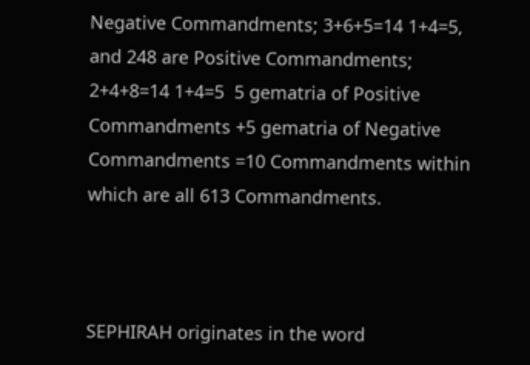Negative Commandments; 3+6+5=14 1+4=5, and 248 are Positive Commandments; 2+4+8=14 1+4=5  5 gematria of Positive Commandments +5 gematria of Negative Commandments =10 Commandments within which are all 613 Commandments.



SEPHIRAH originates in the word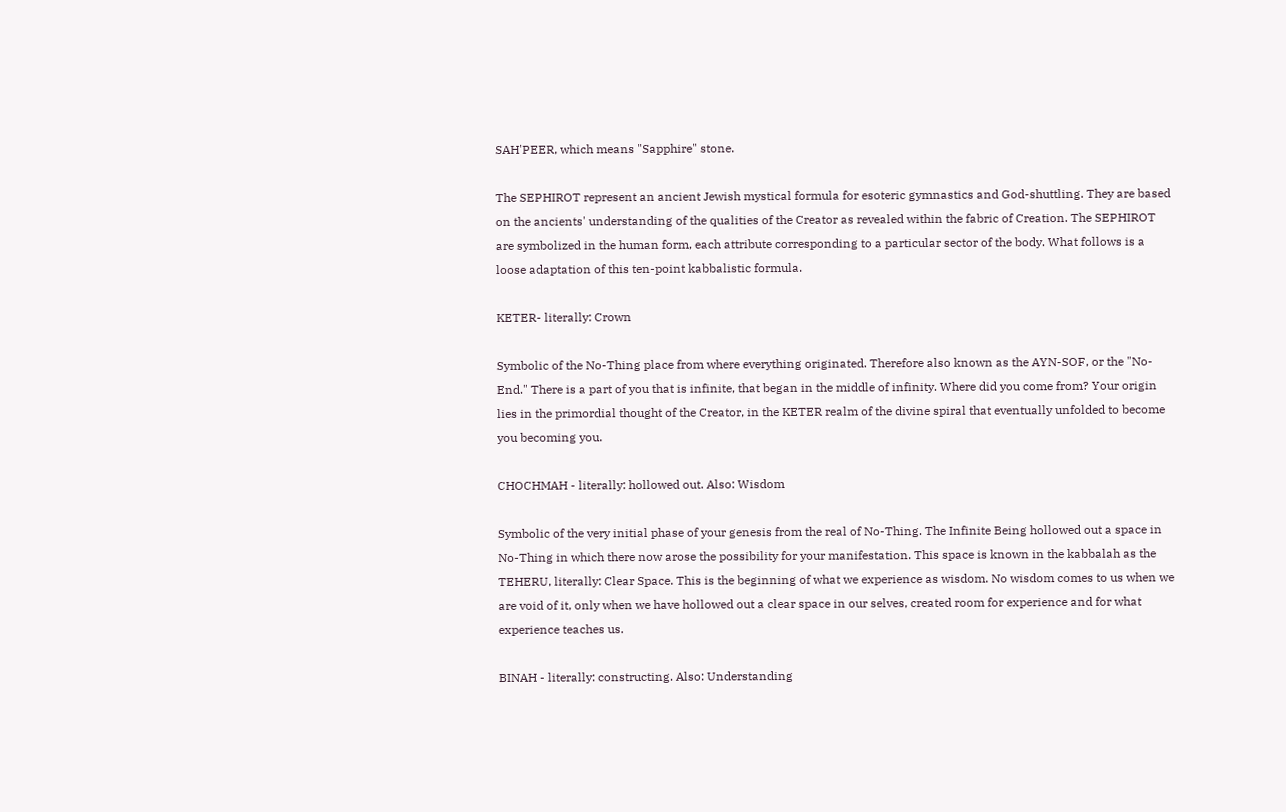SAH'PEER, which means "Sapphire" stone.

The SEPHIROT represent an ancient Jewish mystical formula for esoteric gymnastics and God-shuttling. They are based on the ancients' understanding of the qualities of the Creator as revealed within the fabric of Creation. The SEPHIROT are symbolized in the human form, each attribute corresponding to a particular sector of the body. What follows is a loose adaptation of this ten-point kabbalistic formula.

KETER- literally: Crown

Symbolic of the No-Thing place from where everything originated. Therefore also known as the AYN-SOF, or the "No-End." There is a part of you that is infinite, that began in the middle of infinity. Where did you come from? Your origin lies in the primordial thought of the Creator, in the KETER realm of the divine spiral that eventually unfolded to become you becoming you.

CHOCHMAH - literally: hollowed out. Also: Wisdom

Symbolic of the very initial phase of your genesis from the real of No-Thing. The Infinite Being hollowed out a space in No-Thing in which there now arose the possibility for your manifestation. This space is known in the kabbalah as the TEHERU, literally: Clear Space. This is the beginning of what we experience as wisdom. No wisdom comes to us when we are void of it, only when we have hollowed out a clear space in our selves, created room for experience and for what experience teaches us.

BINAH - literally: constructing. Also: Understanding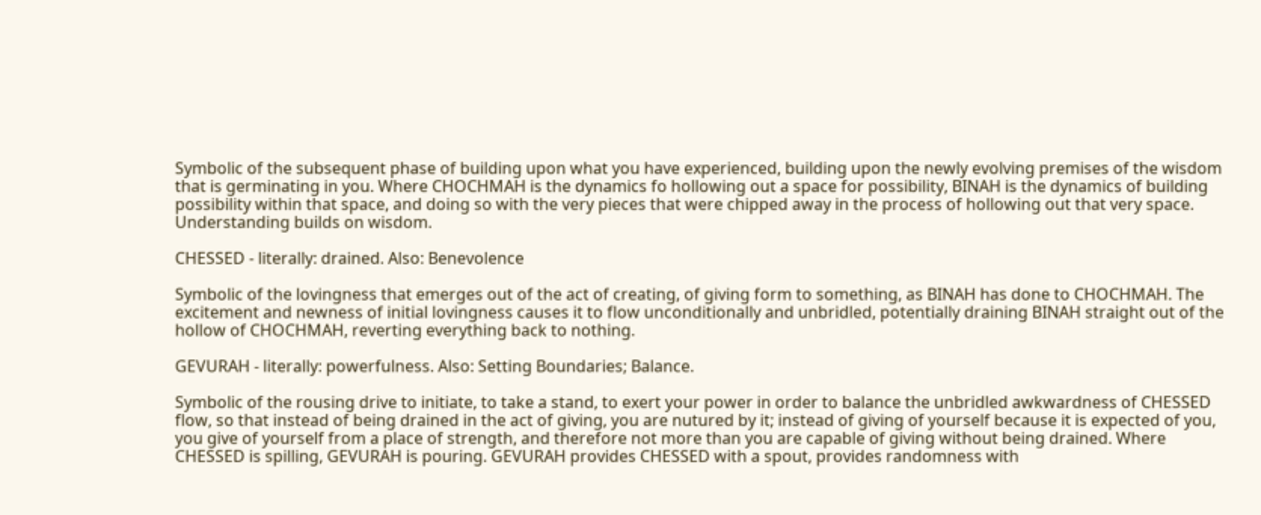Symbolic of the subsequent phase of building upon what you have experienced, building upon the newly evolving premises of the wisdom that is germinating in you. Where CHOCHMAH is the dynamics fo hollowing out a space for possibility, BINAH is the dynamics of building possibility within that space, and doing so with the very pieces that were chipped away in the process of hollowing out that very space. Understanding builds on wisdom.

CHESSED - literally: drained. Also: Benevolence

Symbolic of the lovingness that emerges out of the act of creating, of giving form to something, as BINAH has done to CHOCHMAH. The excitement and newness of initial lovingness causes it to flow unconditionally and unbridled, potentially draining BINAH straight out of the hollow of CHOCHMAH, reverting everything back to nothing.

GEVURAH - literally: powerfulness. Also: Setting Boundaries; Balance.

Symbolic of the rousing drive to initiate, to take a stand, to exert your power in order to balance the unbridled awkwardness of CHESSED flow, so that instead of being drained in the act of giving, you are nutured by it; instead of giving of yourself because it is expected of you, you give of yourself from a place of strength, and therefore not more than you are capable of giving without being drained. Where CHESSED is spilling, GEVURAH is pouring. GEVURAH provides CHESSED with a spout, provides randomness with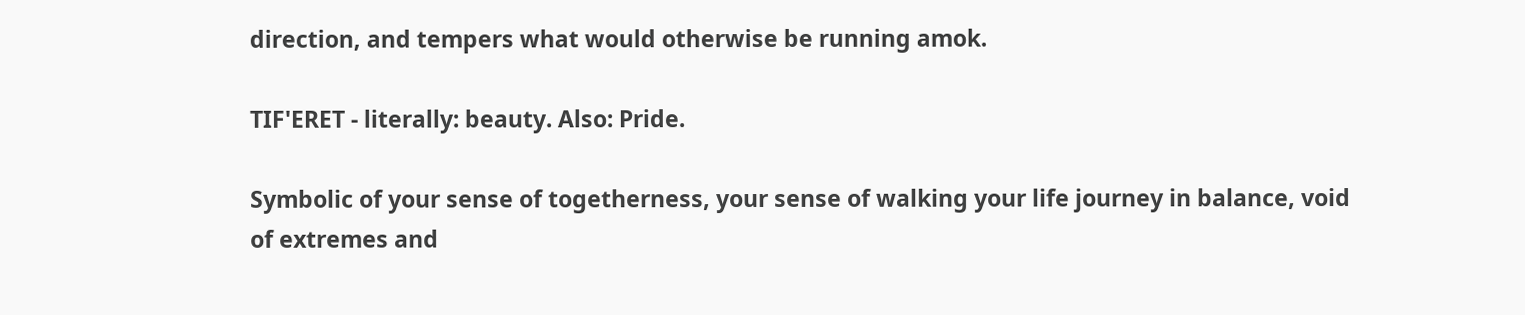direction, and tempers what would otherwise be running amok.

TIF'ERET - literally: beauty. Also: Pride.

Symbolic of your sense of togetherness, your sense of walking your life journey in balance, void of extremes and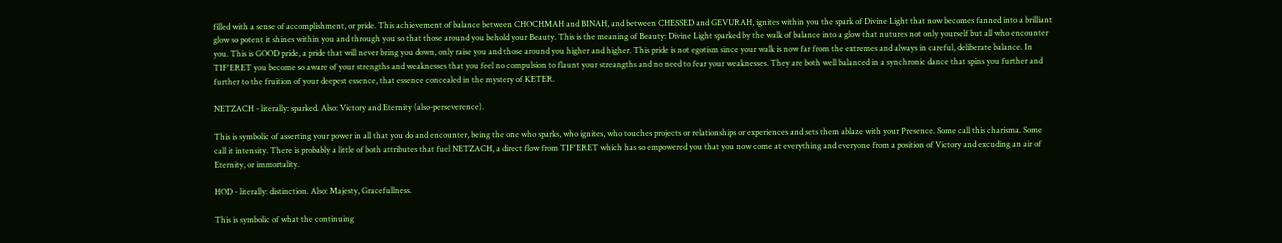filled with a sense of accomplishment, or pride. This achievement of balance between CHOCHMAH and BINAH, and between CHESSED and GEVURAH, ignites within you the spark of Divine Light that now becomes fanned into a brilliant glow so potent it shines within you and through you so that those around you behold your Beauty. This is the meaning of Beauty: Divine Light sparked by the walk of balance into a glow that nutures not only yourself but all who encounter you. This is GOOD pride, a pride that will never bring you down, only raise you and those around you higher and higher. This pride is not egotism since your walk is now far from the extremes and always in careful, deliberate balance. In TIF'ERET you become so aware of your strengths and weaknesses that you feel no compulsion to flaunt your streangths and no need to fear your weaknesses. They are both well balanced in a synchronic dance that spins you further and further to the fruition of your deepest essence, that essence concealed in the mystery of KETER.

NETZACH - literally: sparked. Also: Victory and Eternity (also-perseverence).

This is symbolic of asserting your power in all that you do and encounter, being the one who sparks, who ignites, who touches projects or relationships or experiences and sets them ablaze with your Presence. Some call this charisma. Some call it intensity. There is probably a little of both attributes that fuel NETZACH, a direct flow from TIF'ERET which has so empowered you that you now come at everything and everyone from a position of Victory and excuding an air of Eternity, or immortality.

HOD - literally: distinction. Also: Majesty, Gracefullness.

This is symbolic of what the continuing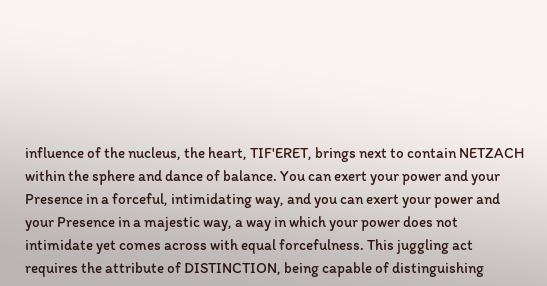influence of the nucleus, the heart, TIF'ERET, brings next to contain NETZACH within the sphere and dance of balance. You can exert your power and your Presence in a forceful, intimidating way, and you can exert your power and your Presence in a majestic way, a way in which your power does not intimidate yet comes across with equal forcefulness. This juggling act requires the attribute of DISTINCTION, being capable of distinguishing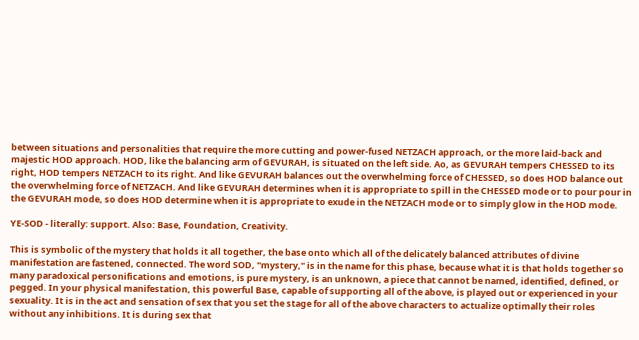between situations and personalities that require the more cutting and power-fused NETZACH approach, or the more laid-back and majestic HOD approach. HOD, like the balancing arm of GEVURAH, is situated on the left side. Ao, as GEVURAH tempers CHESSED to its right, HOD tempers NETZACH to its right. And like GEVURAH balances out the overwhelming force of CHESSED, so does HOD balance out the overwhelming force of NETZACH. And like GEVURAH determines when it is appropriate to spill in the CHESSED mode or to pour pour in the GEVURAH mode, so does HOD determine when it is appropriate to exude in the NETZACH mode or to simply glow in the HOD mode.

YE-SOD - literally: support. Also: Base, Foundation, Creativity.

This is symbolic of the mystery that holds it all together, the base onto which all of the delicately balanced attributes of divine manifestation are fastened, connected. The word SOD, "mystery," is in the name for this phase, because what it is that holds together so many paradoxical personifications and emotions, is pure mystery, is an unknown, a piece that cannot be named, identified, defined, or pegged. In your physical manifestation, this powerful Base, capable of supporting all of the above, is played out or experienced in your sexuality. It is in the act and sensation of sex that you set the stage for all of the above characters to actualize optimally their roles without any inhibitions. It is during sex that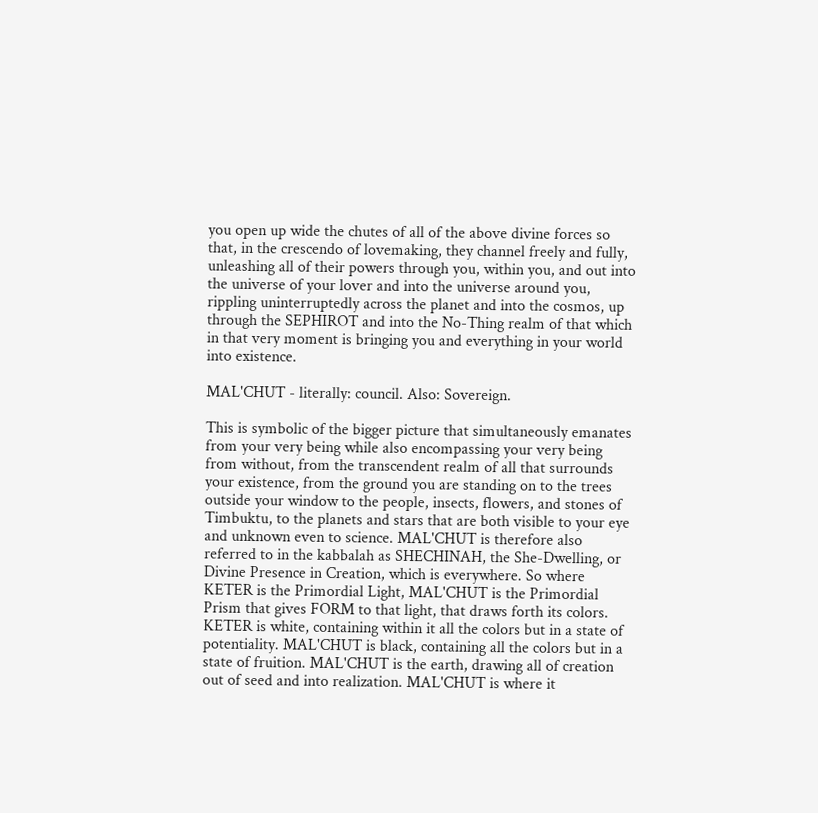you open up wide the chutes of all of the above divine forces so that, in the crescendo of lovemaking, they channel freely and fully, unleashing all of their powers through you, within you, and out into the universe of your lover and into the universe around you, rippling uninterruptedly across the planet and into the cosmos, up through the SEPHIROT and into the No-Thing realm of that which in that very moment is bringing you and everything in your world into existence.

MAL'CHUT - literally: council. Also: Sovereign.

This is symbolic of the bigger picture that simultaneously emanates from your very being while also encompassing your very being from without, from the transcendent realm of all that surrounds your existence, from the ground you are standing on to the trees outside your window to the people, insects, flowers, and stones of Timbuktu, to the planets and stars that are both visible to your eye and unknown even to science. MAL'CHUT is therefore also referred to in the kabbalah as SHECHINAH, the She-Dwelling, or Divine Presence in Creation, which is everywhere. So where KETER is the Primordial Light, MAL'CHUT is the Primordial Prism that gives FORM to that light, that draws forth its colors. KETER is white, containing within it all the colors but in a state of potentiality. MAL'CHUT is black, containing all the colors but in a state of fruition. MAL'CHUT is the earth, drawing all of creation out of seed and into realization. MAL'CHUT is where it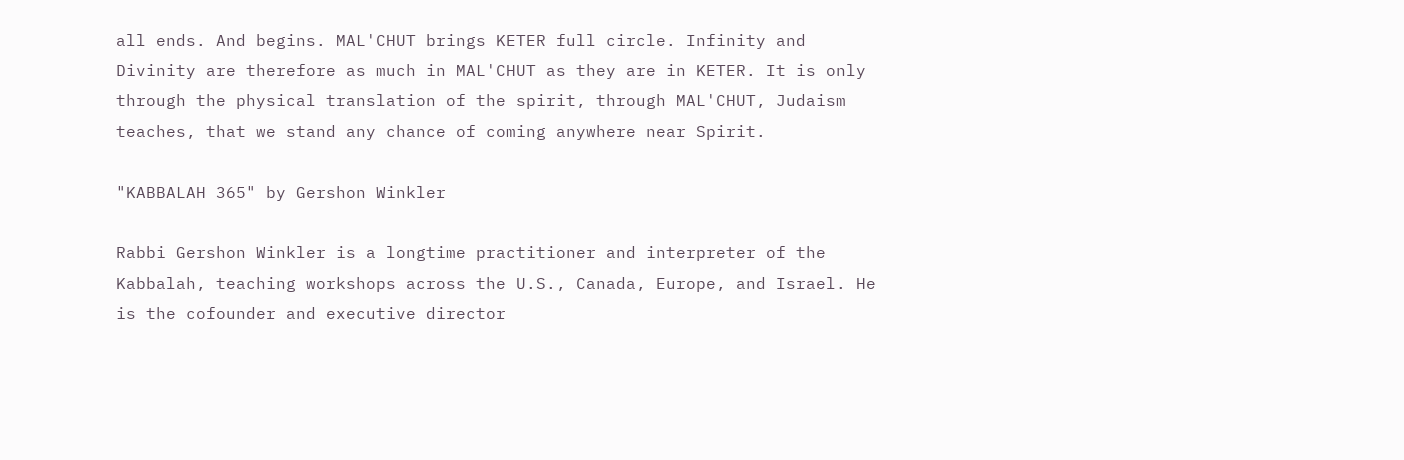all ends. And begins. MAL'CHUT brings KETER full circle. Infinity and Divinity are therefore as much in MAL'CHUT as they are in KETER. It is only through the physical translation of the spirit, through MAL'CHUT, Judaism teaches, that we stand any chance of coming anywhere near Spirit.

"KABBALAH 365" by Gershon Winkler

Rabbi Gershon Winkler is a longtime practitioner and interpreter of the Kabbalah, teaching workshops across the U.S., Canada, Europe, and Israel. He is the cofounder and executive director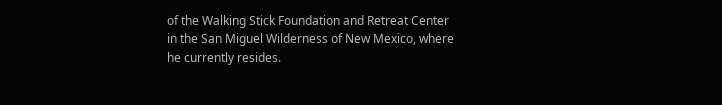of the Walking Stick Foundation and Retreat Center in the San Miguel Wilderness of New Mexico, where he currently resides.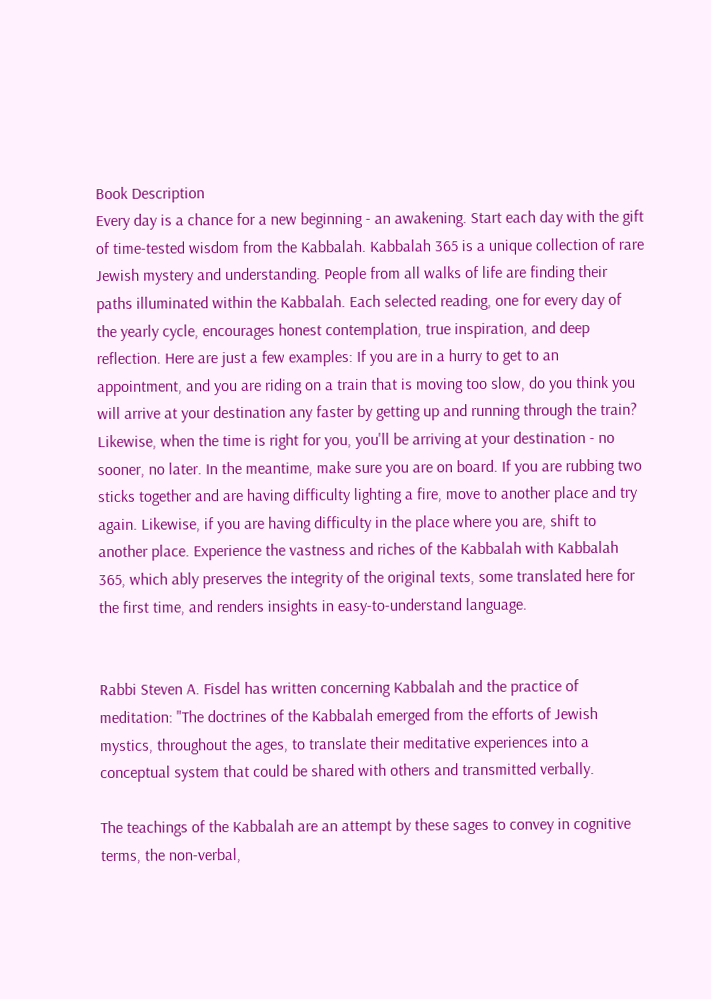Book Description
Every day is a chance for a new beginning - an awakening. Start each day with the gift of time-tested wisdom from the Kabbalah. Kabbalah 365 is a unique collection of rare Jewish mystery and understanding. People from all walks of life are finding their paths illuminated within the Kabbalah. Each selected reading, one for every day of the yearly cycle, encourages honest contemplation, true inspiration, and deep reflection. Here are just a few examples: If you are in a hurry to get to an appointment, and you are riding on a train that is moving too slow, do you think you will arrive at your destination any faster by getting up and running through the train? Likewise, when the time is right for you, you'll be arriving at your destination - no sooner, no later. In the meantime, make sure you are on board. If you are rubbing two sticks together and are having difficulty lighting a fire, move to another place and try again. Likewise, if you are having difficulty in the place where you are, shift to another place. Experience the vastness and riches of the Kabbalah with Kabbalah 365, which ably preserves the integrity of the original texts, some translated here for the first time, and renders insights in easy-to-understand language.


Rabbi Steven A. Fisdel has written concerning Kabbalah and the practice of meditation: "The doctrines of the Kabbalah emerged from the efforts of Jewish mystics, throughout the ages, to translate their meditative experiences into a conceptual system that could be shared with others and transmitted verbally.

The teachings of the Kabbalah are an attempt by these sages to convey in cognitive terms, the non-verbal,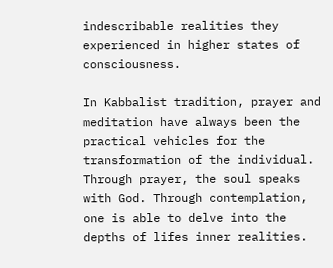indescribable realities they experienced in higher states of consciousness.

In Kabbalist tradition, prayer and meditation have always been the practical vehicles for the transformation of the individual. Through prayer, the soul speaks with God. Through contemplation, one is able to delve into the depths of lifes inner realities.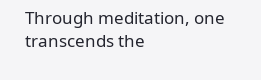Through meditation, one transcends the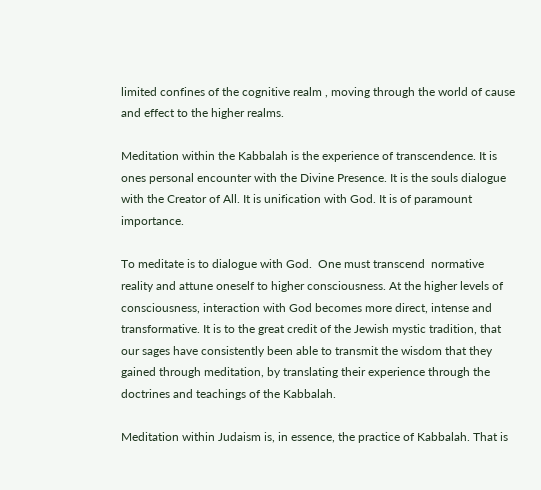limited confines of the cognitive realm , moving through the world of cause and effect to the higher realms.

Meditation within the Kabbalah is the experience of transcendence. It is ones personal encounter with the Divine Presence. It is the souls dialogue with the Creator of All. It is unification with God. It is of paramount importance.

To meditate is to dialogue with God.  One must transcend  normative reality and attune oneself to higher consciousness. At the higher levels of consciousness, interaction with God becomes more direct, intense and  transformative. It is to the great credit of the Jewish mystic tradition, that our sages have consistently been able to transmit the wisdom that they gained through meditation, by translating their experience through the doctrines and teachings of the Kabbalah.

Meditation within Judaism is, in essence, the practice of Kabbalah. That is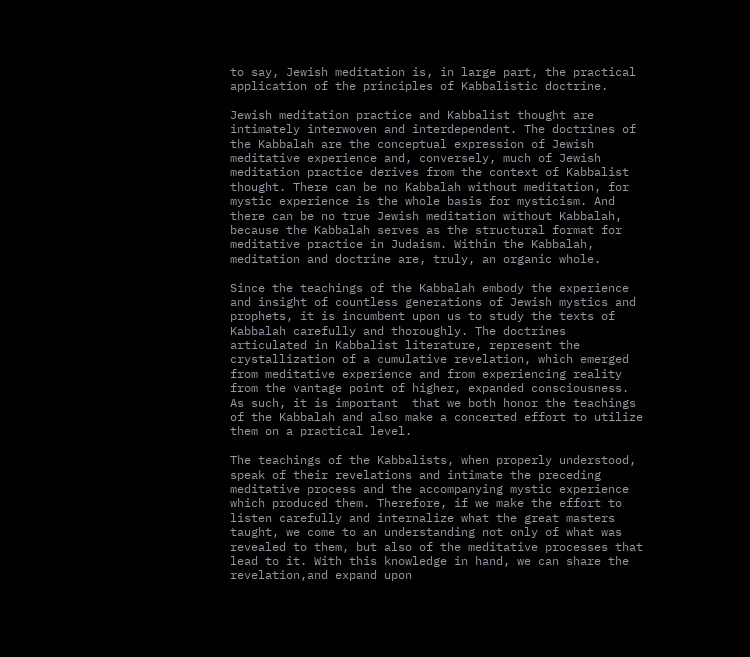to say, Jewish meditation is, in large part, the practical application of the principles of Kabbalistic doctrine.

Jewish meditation practice and Kabbalist thought are intimately interwoven and interdependent. The doctrines of the Kabbalah are the conceptual expression of Jewish meditative experience and, conversely, much of Jewish meditation practice derives from the context of Kabbalist thought. There can be no Kabbalah without meditation, for mystic experience is the whole basis for mysticism. And there can be no true Jewish meditation without Kabbalah, because the Kabbalah serves as the structural format for meditative practice in Judaism. Within the Kabbalah, meditation and doctrine are, truly, an organic whole.

Since the teachings of the Kabbalah embody the experience and insight of countless generations of Jewish mystics and prophets, it is incumbent upon us to study the texts of Kabbalah carefully and thoroughly. The doctrines articulated in Kabbalist literature, represent the crystallization of a cumulative revelation, which emerged from meditative experience and from experiencing reality from the vantage point of higher, expanded consciousness. As such, it is important  that we both honor the teachings of the Kabbalah and also make a concerted effort to utilize them on a practical level.

The teachings of the Kabbalists, when properly understood, speak of their revelations and intimate the preceding meditative process and the accompanying mystic experience which produced them. Therefore, if we make the effort to listen carefully and internalize what the great masters taught, we come to an understanding not only of what was revealed to them, but also of the meditative processes that lead to it. With this knowledge in hand, we can share the revelation,and expand upon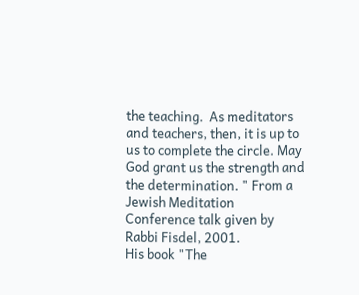the teaching.  As meditators and teachers, then, it is up to us to complete the circle. May God grant us the strength and the determination. " From a Jewish Meditation Conference talk given by Rabbi Fisdel, 2001.
His book "The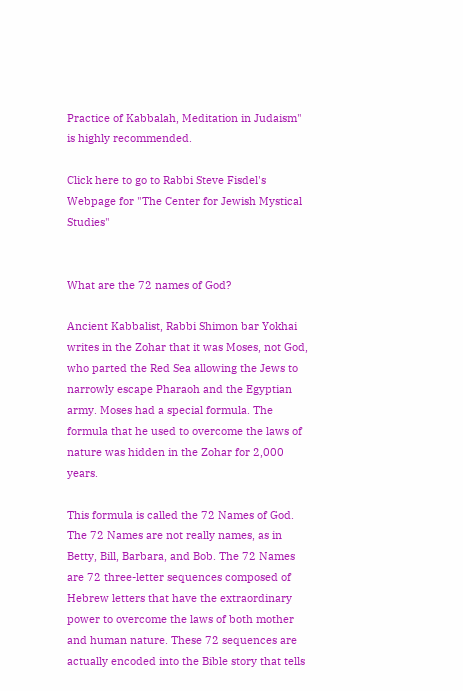Practice of Kabbalah, Meditation in Judaism" is highly recommended.

Click here to go to Rabbi Steve Fisdel's Webpage for "The Center for Jewish Mystical Studies"


What are the 72 names of God?

Ancient Kabbalist, Rabbi Shimon bar Yokhai writes in the Zohar that it was Moses, not God, who parted the Red Sea allowing the Jews to narrowly escape Pharaoh and the Egyptian army. Moses had a special formula. The formula that he used to overcome the laws of nature was hidden in the Zohar for 2,000 years.

This formula is called the 72 Names of God. The 72 Names are not really names, as in Betty, Bill, Barbara, and Bob. The 72 Names are 72 three-letter sequences composed of Hebrew letters that have the extraordinary power to overcome the laws of both mother and human nature. These 72 sequences are actually encoded into the Bible story that tells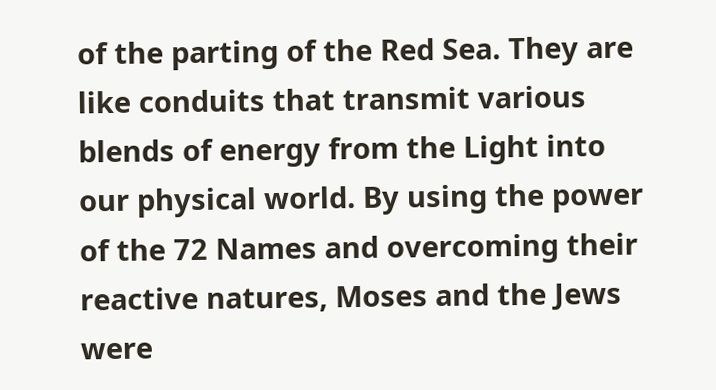of the parting of the Red Sea. They are like conduits that transmit various blends of energy from the Light into our physical world. By using the power of the 72 Names and overcoming their reactive natures, Moses and the Jews were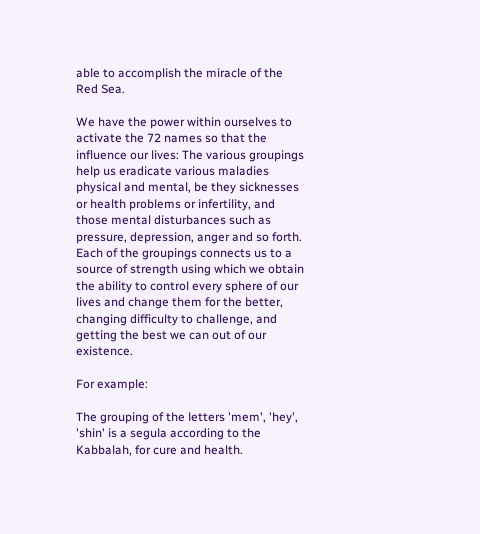able to accomplish the miracle of the Red Sea.

We have the power within ourselves to activate the 72 names so that the influence our lives: The various groupings help us eradicate various maladies physical and mental, be they sicknesses or health problems or infertility, and those mental disturbances such as pressure, depression, anger and so forth. Each of the groupings connects us to a source of strength using which we obtain the ability to control every sphere of our lives and change them for the better, changing difficulty to challenge, and getting the best we can out of our existence.

For example:

The grouping of the letters 'mem', 'hey', 'shin' is a segula according to the Kabbalah, for cure and health.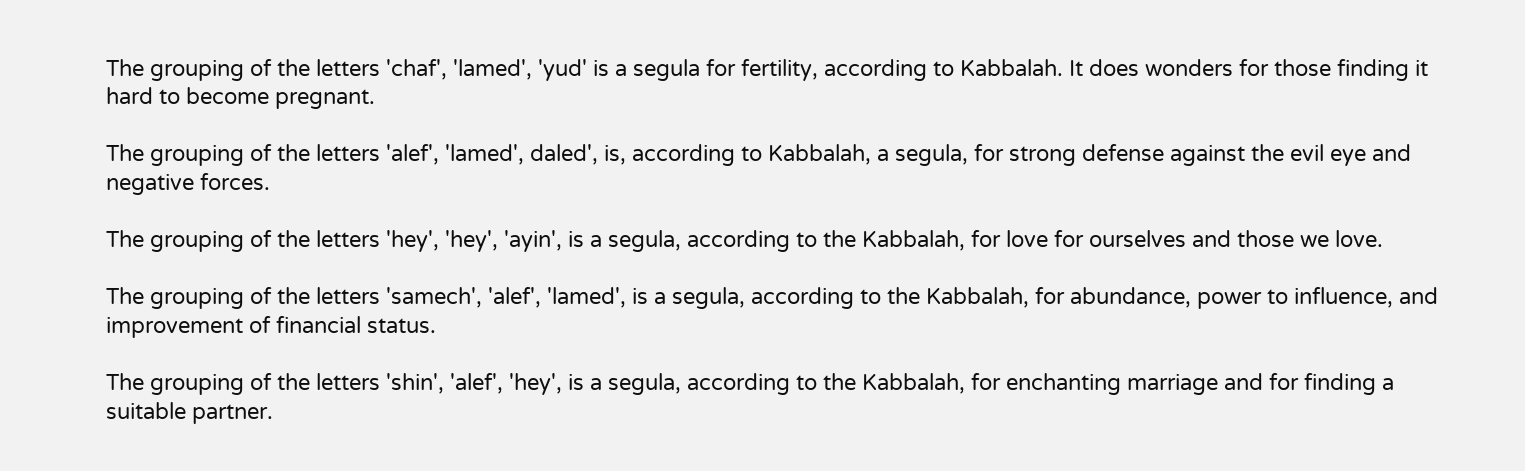The grouping of the letters 'chaf', 'lamed', 'yud' is a segula for fertility, according to Kabbalah. It does wonders for those finding it hard to become pregnant.

The grouping of the letters 'alef', 'lamed', daled', is, according to Kabbalah, a segula, for strong defense against the evil eye and negative forces.

The grouping of the letters 'hey', 'hey', 'ayin', is a segula, according to the Kabbalah, for love for ourselves and those we love.

The grouping of the letters 'samech', 'alef', 'lamed', is a segula, according to the Kabbalah, for abundance, power to influence, and improvement of financial status.

The grouping of the letters 'shin', 'alef', 'hey', is a segula, according to the Kabbalah, for enchanting marriage and for finding a suitable partner.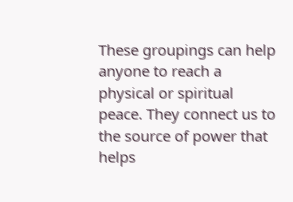These groupings can help anyone to reach a physical or spiritual peace. They connect us to the source of power that helps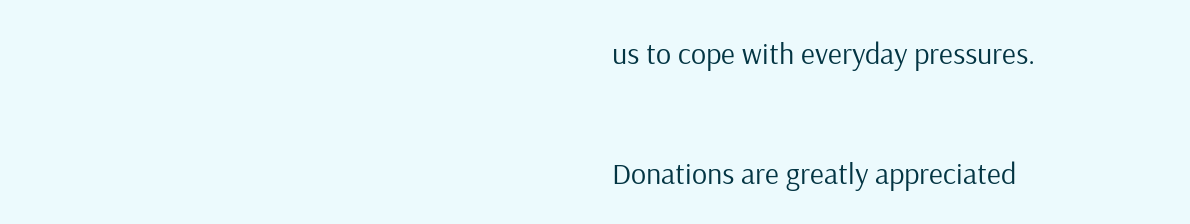us to cope with everyday pressures.

Donations are greatly appreciated